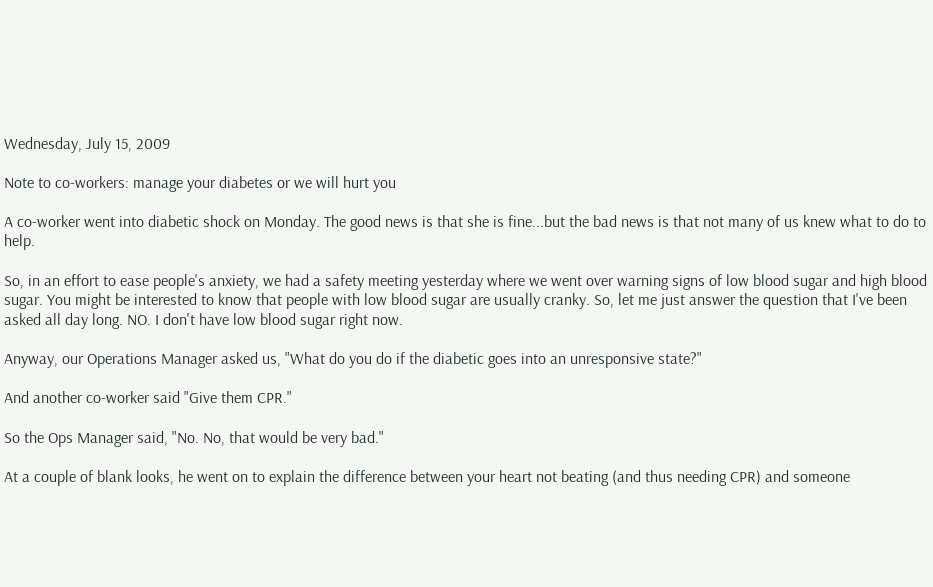Wednesday, July 15, 2009

Note to co-workers: manage your diabetes or we will hurt you

A co-worker went into diabetic shock on Monday. The good news is that she is fine...but the bad news is that not many of us knew what to do to help.

So, in an effort to ease people's anxiety, we had a safety meeting yesterday where we went over warning signs of low blood sugar and high blood sugar. You might be interested to know that people with low blood sugar are usually cranky. So, let me just answer the question that I've been asked all day long. NO. I don't have low blood sugar right now.

Anyway, our Operations Manager asked us, "What do you do if the diabetic goes into an unresponsive state?"

And another co-worker said "Give them CPR."

So the Ops Manager said, "No. No, that would be very bad."

At a couple of blank looks, he went on to explain the difference between your heart not beating (and thus needing CPR) and someone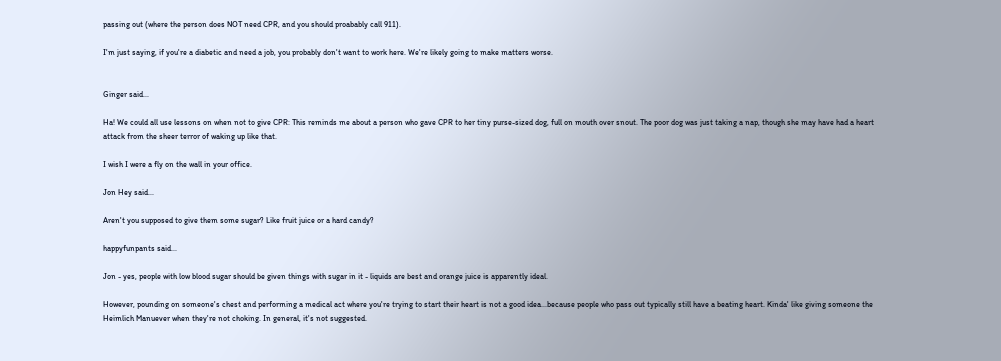passing out (where the person does NOT need CPR, and you should proabably call 911).

I'm just saying, if you're a diabetic and need a job, you probably don't want to work here. We're likely going to make matters worse.


Ginger said...

Ha! We could all use lessons on when not to give CPR: This reminds me about a person who gave CPR to her tiny purse-sized dog, full on mouth over snout. The poor dog was just taking a nap, though she may have had a heart attack from the sheer terror of waking up like that.

I wish I were a fly on the wall in your office.

Jon Hey said...

Aren't you supposed to give them some sugar? Like fruit juice or a hard candy?

happyfunpants said...

Jon - yes, people with low blood sugar should be given things with sugar in it - liquids are best and orange juice is apparently ideal.

However, pounding on someone's chest and performing a medical act where you're trying to start their heart is not a good idea...because people who pass out typically still have a beating heart. Kinda' like giving someone the Heimlich Manuever when they're not choking. In general, it's not suggested.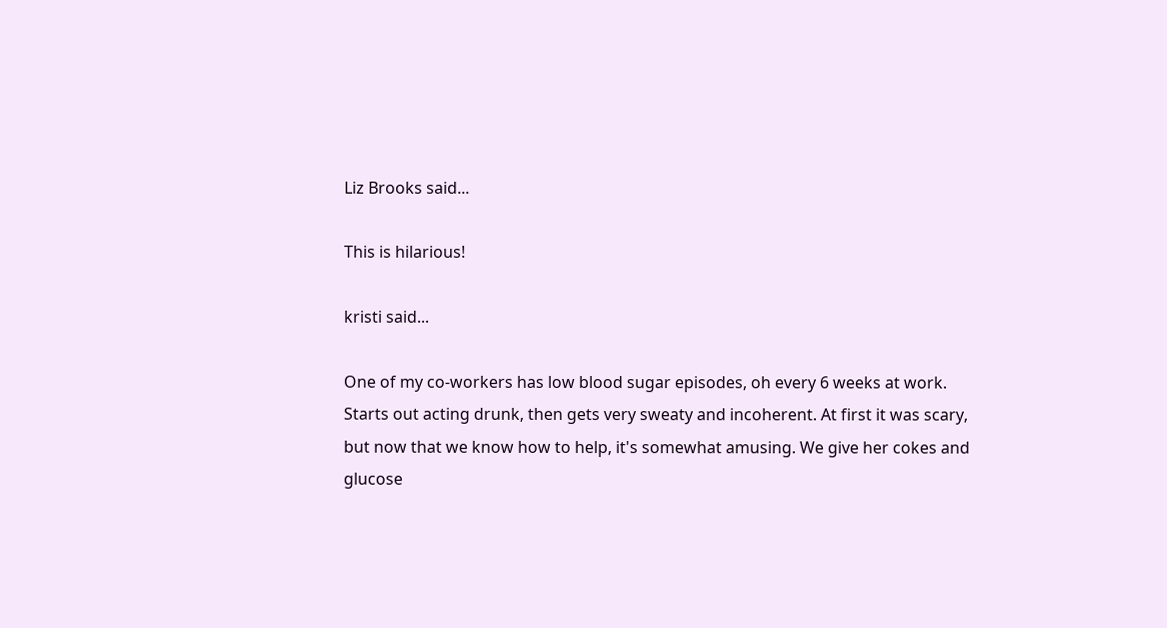Liz Brooks said...

This is hilarious!

kristi said...

One of my co-workers has low blood sugar episodes, oh every 6 weeks at work. Starts out acting drunk, then gets very sweaty and incoherent. At first it was scary, but now that we know how to help, it's somewhat amusing. We give her cokes and glucose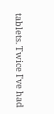tablets. Twice I've had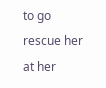to go rescue her at her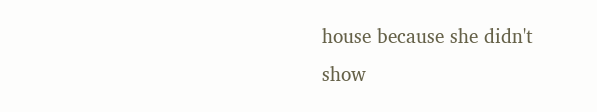house because she didn't show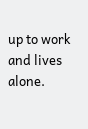up to work and lives alone.